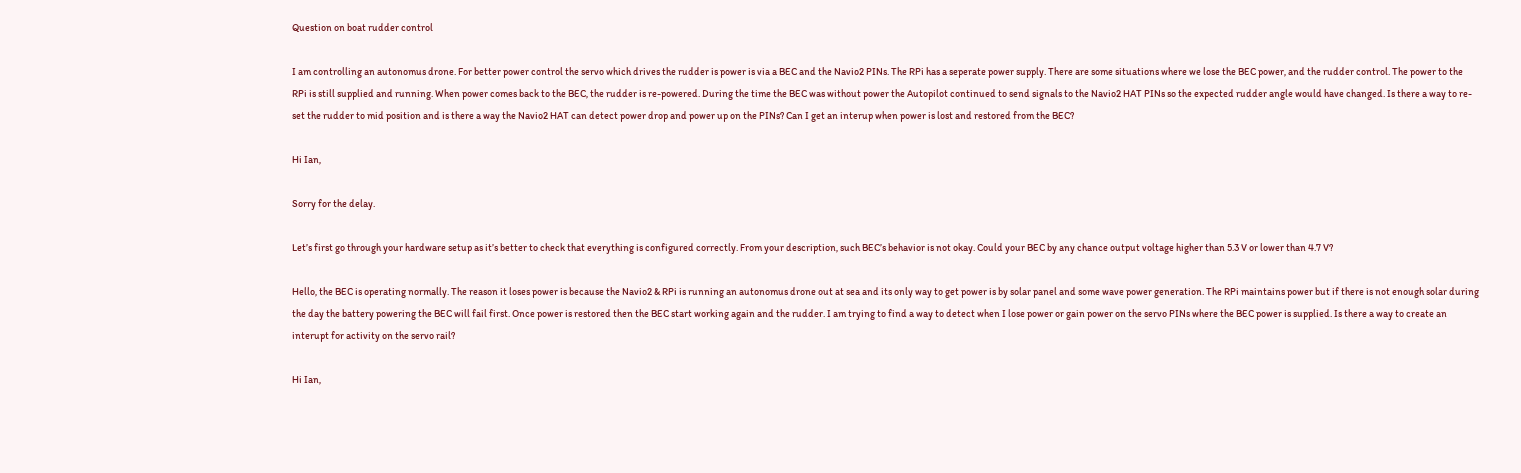Question on boat rudder control

I am controlling an autonomus drone. For better power control the servo which drives the rudder is power is via a BEC and the Navio2 PINs. The RPi has a seperate power supply. There are some situations where we lose the BEC power, and the rudder control. The power to the RPi is still supplied and running. When power comes back to the BEC, the rudder is re-powered. During the time the BEC was without power the Autopilot continued to send signals to the Navio2 HAT PINs so the expected rudder angle would have changed. Is there a way to re-set the rudder to mid position and is there a way the Navio2 HAT can detect power drop and power up on the PINs? Can I get an interup when power is lost and restored from the BEC?

Hi Ian,

Sorry for the delay.

Let’s first go through your hardware setup as it’s better to check that everything is configured correctly. From your description, such BEC’s behavior is not okay. Could your BEC by any chance output voltage higher than 5.3 V or lower than 4.7 V?

Hello, the BEC is operating normally. The reason it loses power is because the Navio2 & RPi is running an autonomus drone out at sea and its only way to get power is by solar panel and some wave power generation. The RPi maintains power but if there is not enough solar during the day the battery powering the BEC will fail first. Once power is restored then the BEC start working again and the rudder. I am trying to find a way to detect when I lose power or gain power on the servo PINs where the BEC power is supplied. Is there a way to create an interupt for activity on the servo rail?

Hi Ian,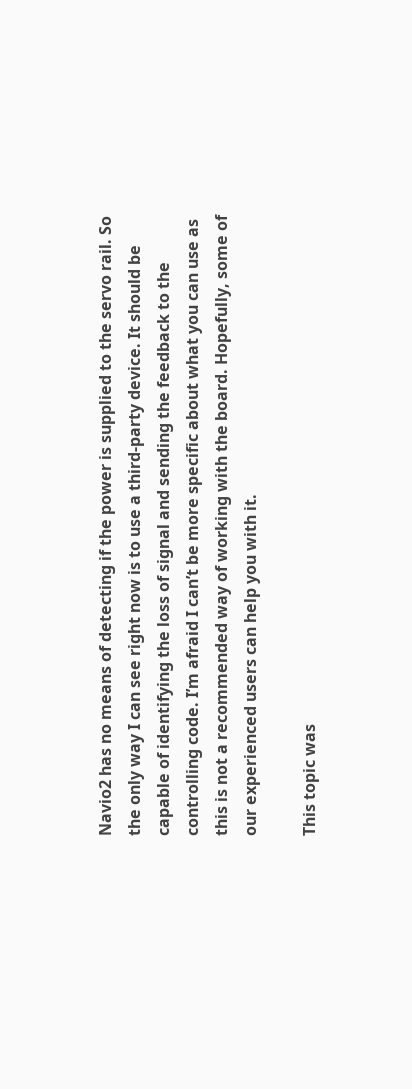Navio2 has no means of detecting if the power is supplied to the servo rail. So the only way I can see right now is to use a third-party device. It should be capable of identifying the loss of signal and sending the feedback to the controlling code. I’m afraid I can’t be more specific about what you can use as this is not a recommended way of working with the board. Hopefully, some of our experienced users can help you with it.

This topic was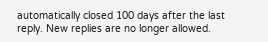automatically closed 100 days after the last reply. New replies are no longer allowed.